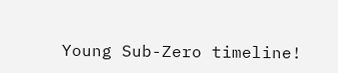Young Sub-Zero timeline!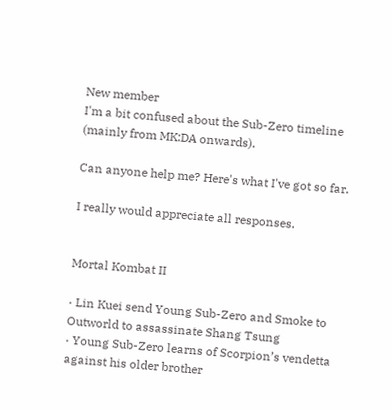New member
I'm a bit confused about the Sub-Zero timeline (mainly from MK:DA onwards).

Can anyone help me? Here's what I've got so far.

I really would appreciate all responses.


Mortal Kombat II

· Lin Kuei send Young Sub-Zero and Smoke to Outworld to assassinate Shang Tsung
· Young Sub-Zero learns of Scorpion’s vendetta against his older brother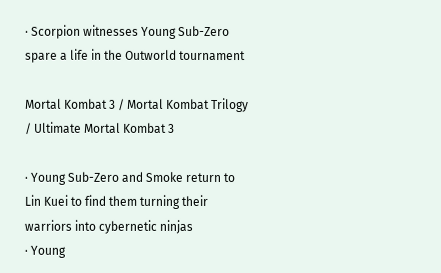· Scorpion witnesses Young Sub-Zero spare a life in the Outworld tournament

Mortal Kombat 3 / Mortal Kombat Trilogy / Ultimate Mortal Kombat 3

· Young Sub-Zero and Smoke return to Lin Kuei to find them turning their warriors into cybernetic ninjas
· Young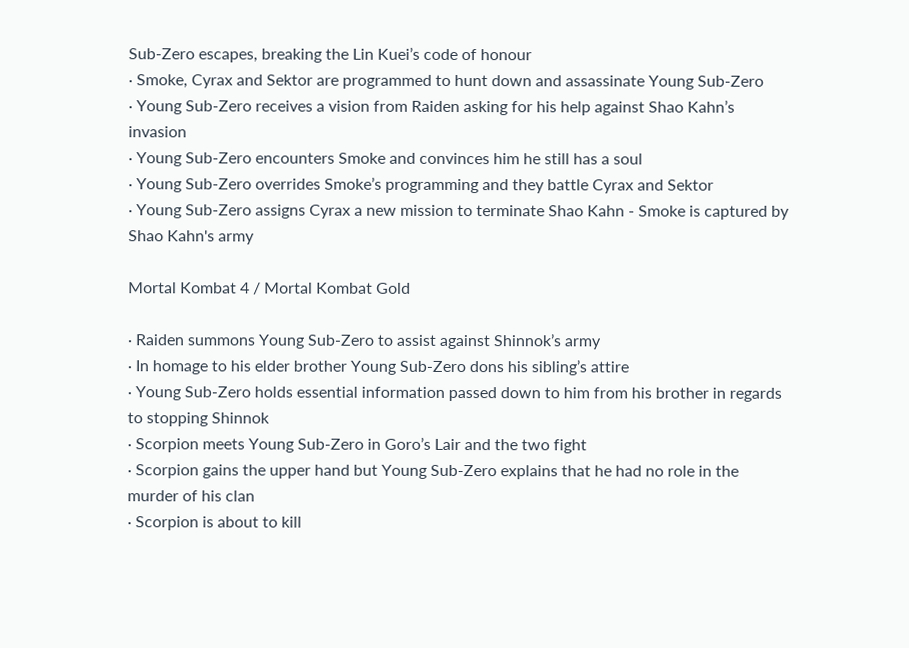Sub-Zero escapes, breaking the Lin Kuei’s code of honour
· Smoke, Cyrax and Sektor are programmed to hunt down and assassinate Young Sub-Zero
· Young Sub-Zero receives a vision from Raiden asking for his help against Shao Kahn’s invasion
· Young Sub-Zero encounters Smoke and convinces him he still has a soul
· Young Sub-Zero overrides Smoke’s programming and they battle Cyrax and Sektor
· Young Sub-Zero assigns Cyrax a new mission to terminate Shao Kahn - Smoke is captured by Shao Kahn's army

Mortal Kombat 4 / Mortal Kombat Gold

· Raiden summons Young Sub-Zero to assist against Shinnok’s army
· In homage to his elder brother Young Sub-Zero dons his sibling’s attire
· Young Sub-Zero holds essential information passed down to him from his brother in regards to stopping Shinnok
· Scorpion meets Young Sub-Zero in Goro’s Lair and the two fight
· Scorpion gains the upper hand but Young Sub-Zero explains that he had no role in the murder of his clan
· Scorpion is about to kill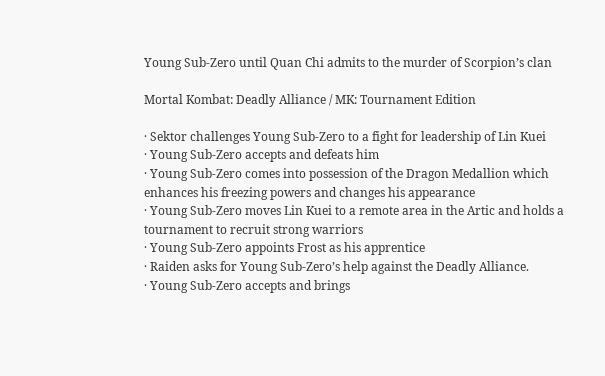Young Sub-Zero until Quan Chi admits to the murder of Scorpion’s clan

Mortal Kombat: Deadly Alliance / MK: Tournament Edition

· Sektor challenges Young Sub-Zero to a fight for leadership of Lin Kuei
· Young Sub-Zero accepts and defeats him
· Young Sub-Zero comes into possession of the Dragon Medallion which enhances his freezing powers and changes his appearance
· Young Sub-Zero moves Lin Kuei to a remote area in the Artic and holds a tournament to recruit strong warriors
· Young Sub-Zero appoints Frost as his apprentice
· Raiden asks for Young Sub-Zero’s help against the Deadly Alliance.
· Young Sub-Zero accepts and brings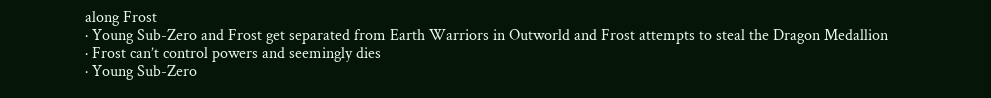along Frost
· Young Sub-Zero and Frost get separated from Earth Warriors in Outworld and Frost attempts to steal the Dragon Medallion
· Frost can’t control powers and seemingly dies
· Young Sub-Zero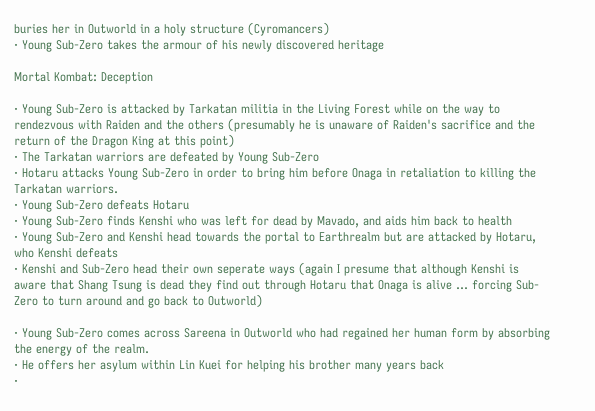buries her in Outworld in a holy structure (Cyromancers)
· Young Sub-Zero takes the armour of his newly discovered heritage

Mortal Kombat: Deception

· Young Sub-Zero is attacked by Tarkatan militia in the Living Forest while on the way to rendezvous with Raiden and the others (presumably he is unaware of Raiden's sacrifice and the return of the Dragon King at this point)
· The Tarkatan warriors are defeated by Young Sub-Zero
· Hotaru attacks Young Sub-Zero in order to bring him before Onaga in retaliation to killing the Tarkatan warriors.
· Young Sub-Zero defeats Hotaru
· Young Sub-Zero finds Kenshi who was left for dead by Mavado, and aids him back to health
· Young Sub-Zero and Kenshi head towards the portal to Earthrealm but are attacked by Hotaru, who Kenshi defeats
· Kenshi and Sub-Zero head their own seperate ways (again I presume that although Kenshi is aware that Shang Tsung is dead they find out through Hotaru that Onaga is alive ... forcing Sub-Zero to turn around and go back to Outworld)

· Young Sub-Zero comes across Sareena in Outworld who had regained her human form by absorbing the energy of the realm.
· He offers her asylum within Lin Kuei for helping his brother many years back
·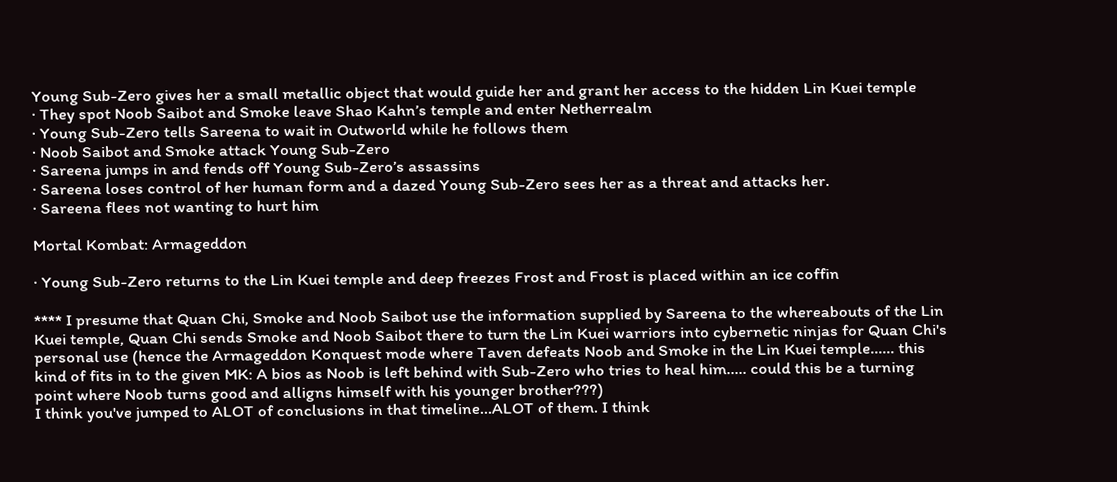Young Sub-Zero gives her a small metallic object that would guide her and grant her access to the hidden Lin Kuei temple
· They spot Noob Saibot and Smoke leave Shao Kahn’s temple and enter Netherrealm
· Young Sub-Zero tells Sareena to wait in Outworld while he follows them
· Noob Saibot and Smoke attack Young Sub-Zero
· Sareena jumps in and fends off Young Sub-Zero’s assassins
· Sareena loses control of her human form and a dazed Young Sub-Zero sees her as a threat and attacks her.
· Sareena flees not wanting to hurt him

Mortal Kombat: Armageddon

· Young Sub-Zero returns to the Lin Kuei temple and deep freezes Frost and Frost is placed within an ice coffin

**** I presume that Quan Chi, Smoke and Noob Saibot use the information supplied by Sareena to the whereabouts of the Lin Kuei temple, Quan Chi sends Smoke and Noob Saibot there to turn the Lin Kuei warriors into cybernetic ninjas for Quan Chi's personal use (hence the Armageddon Konquest mode where Taven defeats Noob and Smoke in the Lin Kuei temple...... this kind of fits in to the given MK: A bios as Noob is left behind with Sub-Zero who tries to heal him..... could this be a turning point where Noob turns good and alligns himself with his younger brother???)
I think you've jumped to ALOT of conclusions in that timeline...ALOT of them. I think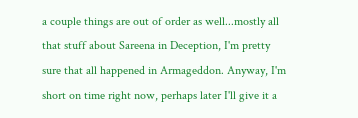a couple things are out of order as well...mostly all that stuff about Sareena in Deception, I'm pretty sure that all happened in Armageddon. Anyway, I'm short on time right now, perhaps later I'll give it a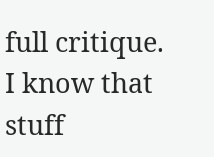full critique.
I know that stuff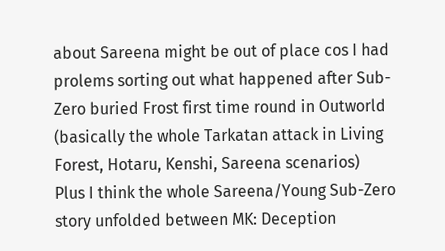about Sareena might be out of place cos I had prolems sorting out what happened after Sub-Zero buried Frost first time round in Outworld (basically the whole Tarkatan attack in Living Forest, Hotaru, Kenshi, Sareena scenarios)
Plus I think the whole Sareena/Young Sub-Zero story unfolded between MK: Deception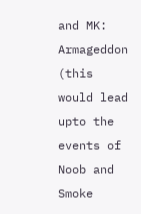and MK: Armageddon (this would lead upto the events of Noob and Smoke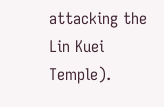attacking the Lin Kuei Temple).